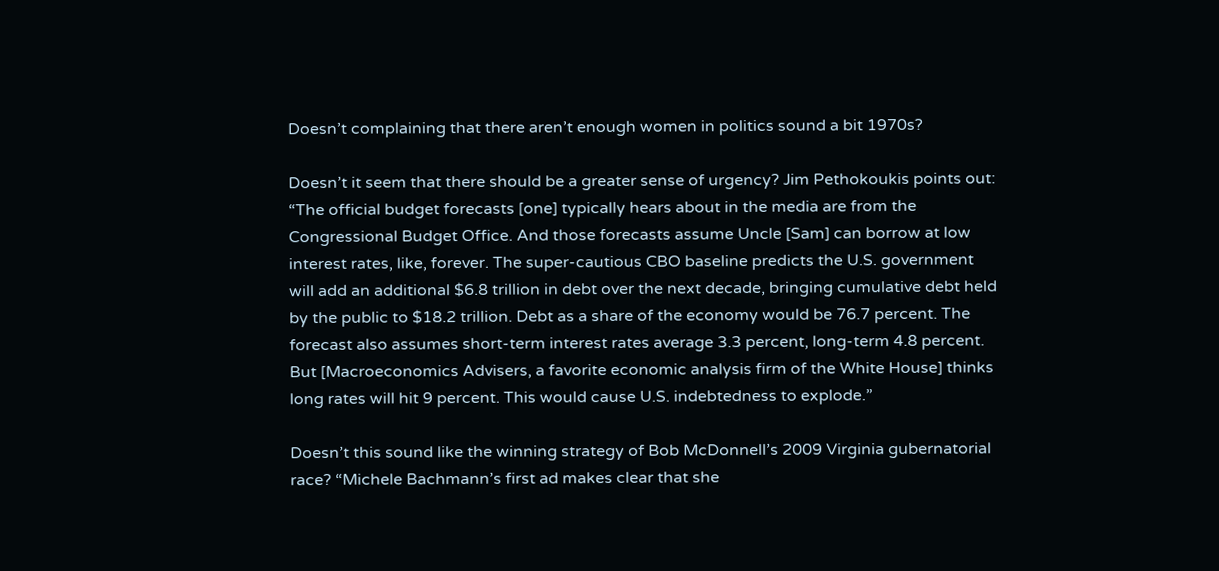Doesn’t complaining that there aren’t enough women in politics sound a bit 1970s?

Doesn’t it seem that there should be a greater sense of urgency? Jim Pethokoukis points out: “The official budget forecasts [one] typically hears about in the media are from the Congressional Budget Office. And those forecasts assume Uncle [Sam] can borrow at low interest rates, like, forever. The super-cautious CBO baseline predicts the U.S. government will add an additional $6.8 trillion in debt over the next decade, bringing cumulative debt held by the public to $18.2 trillion. Debt as a share of the economy would be 76.7 percent. The forecast also assumes short-term interest rates average 3.3 percent, long-term 4.8 percent. But [Macroeconomics Advisers, a favorite economic analysis firm of the White House] thinks long rates will hit 9 percent. This would cause U.S. indebtedness to explode.”

Doesn’t this sound like the winning strategy of Bob McDonnell’s 2009 Virginia gubernatorial race? “Michele Bachmann’s first ad makes clear that she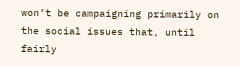won’t be campaigning primarily on the social issues that, until fairly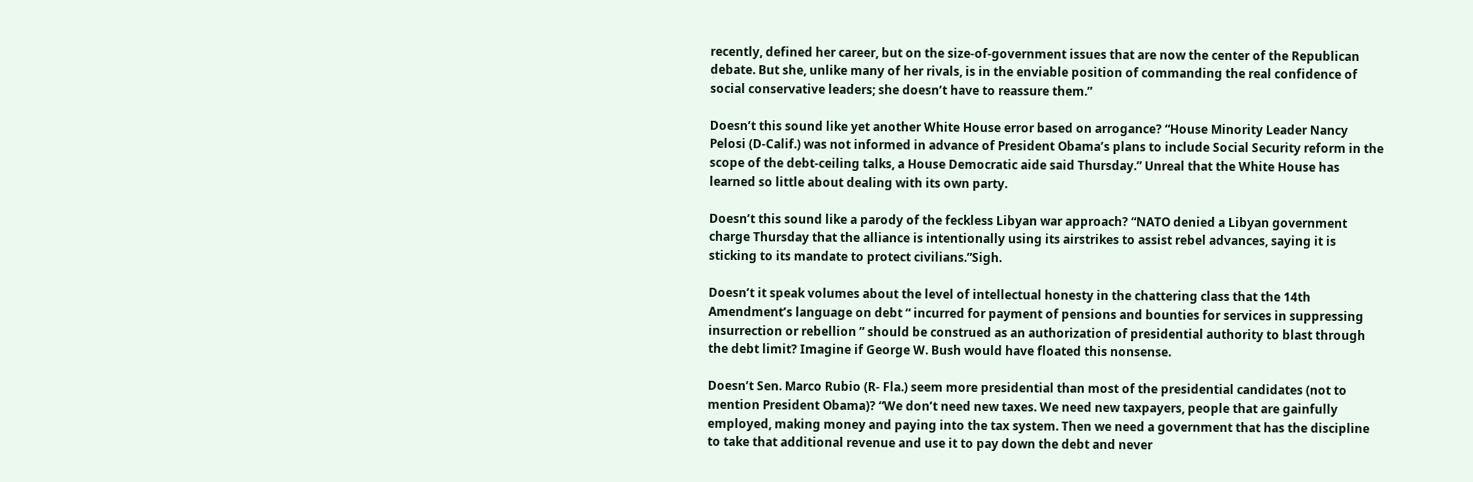recently, defined her career, but on the size-of-government issues that are now the center of the Republican debate. But she, unlike many of her rivals, is in the enviable position of commanding the real confidence of social conservative leaders; she doesn’t have to reassure them.”

Doesn’t this sound like yet another White House error based on arrogance? “House Minority Leader Nancy Pelosi (D-Calif.) was not informed in advance of President Obama’s plans to include Social Security reform in the scope of the debt-ceiling talks, a House Democratic aide said Thursday.” Unreal that the White House has learned so little about dealing with its own party.

Doesn’t this sound like a parody of the feckless Libyan war approach? “NATO denied a Libyan government charge Thursday that the alliance is intentionally using its airstrikes to assist rebel advances, saying it is sticking to its mandate to protect civilians.”Sigh.

Doesn’t it speak volumes about the level of intellectual honesty in the chattering class that the 14th Amendment’s language on debt “ incurred for payment of pensions and bounties for services in suppressing insurrection or rebellion ” should be construed as an authorization of presidential authority to blast through the debt limit? Imagine if George W. Bush would have floated this nonsense.

Doesn’t Sen. Marco Rubio (R- Fla.) seem more presidential than most of the presidential candidates (not to mention President Obama)? “We don’t need new taxes. We need new taxpayers, people that are gainfully employed, making money and paying into the tax system. Then we need a government that has the discipline to take that additional revenue and use it to pay down the debt and never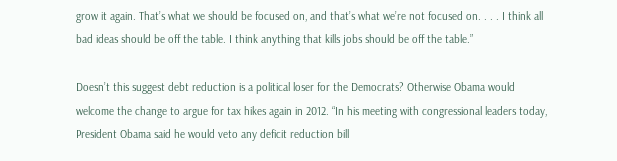grow it again. That’s what we should be focused on, and that’s what we’re not focused on. . . . I think all bad ideas should be off the table. I think anything that kills jobs should be off the table.”

Doesn’t this suggest debt reduction is a political loser for the Democrats? Otherwise Obama would welcome the change to argue for tax hikes again in 2012. “In his meeting with congressional leaders today, President Obama said he would veto any deficit reduction bill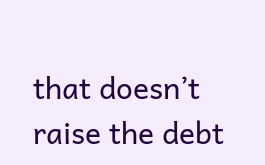that doesn’t raise the debt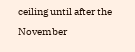ceiling until after the November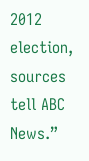2012 election, sources tell ABC News.”